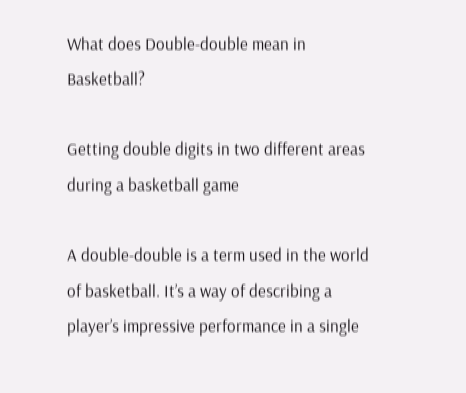What does Double-double mean in Basketball?

Getting double digits in two different areas during a basketball game

A double-double is a term used in the world of basketball. It’s a way of describing a player’s impressive performance in a single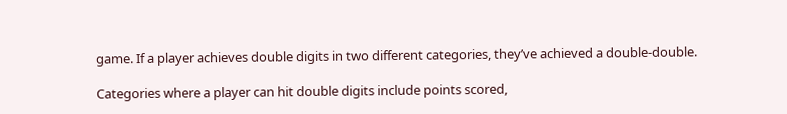game. If a player achieves double digits in two different categories, they’ve achieved a double-double.

Categories where a player can hit double digits include points scored,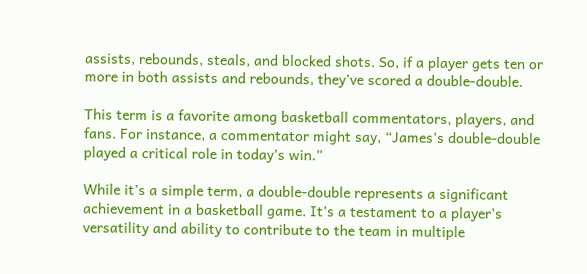assists, rebounds, steals, and blocked shots. So, if a player gets ten or more in both assists and rebounds, they’ve scored a double-double.

This term is a favorite among basketball commentators, players, and fans. For instance, a commentator might say, “James’s double-double played a critical role in today’s win.”

While it’s a simple term, a double-double represents a significant achievement in a basketball game. It’s a testament to a player’s versatility and ability to contribute to the team in multiple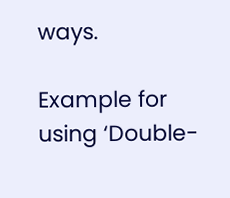ways.

Example for using ‘Double-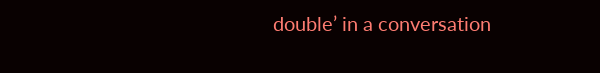double’ in a conversation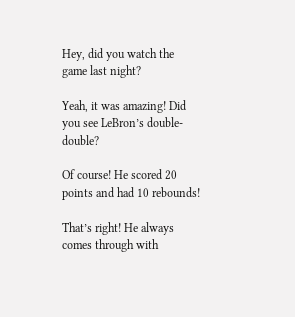Hey, did you watch the game last night?

Yeah, it was amazing! Did you see LeBron’s double-double?

Of course! He scored 20 points and had 10 rebounds!

That’s right! He always comes through with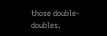those double-doubles.